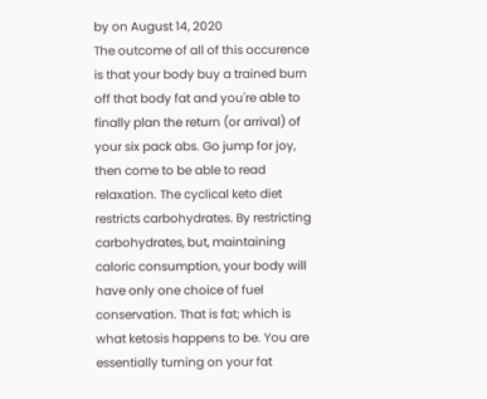by on August 14, 2020
The outcome of all of this occurence is that your body buy a trained burn off that body fat and you're able to finally plan the return (or arrival) of your six pack abs. Go jump for joy, then come to be able to read relaxation. The cyclical keto diet restricts carbohydrates. By restricting carbohydrates, but, maintaining caloric consumption, your body will have only one choice of fuel conservation. That is fat; which is what ketosis happens to be. You are essentially turning on your fat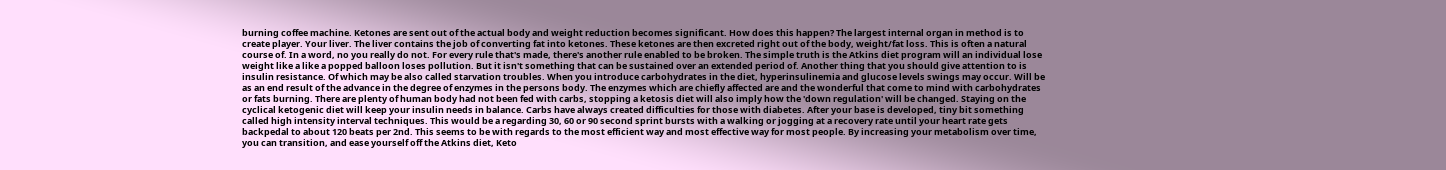burning coffee machine. Ketones are sent out of the actual body and weight reduction becomes significant. How does this happen? The largest internal organ in method is to create player. Your liver. The liver contains the job of converting fat into ketones. These ketones are then excreted right out of the body, weight/fat loss. This is often a natural course of. In a word, no you really do not. For every rule that's made, there's another rule enabled to be broken. The simple truth is the Atkins diet program will an individual lose weight like a like a popped balloon loses pollution. But it isn't something that can be sustained over an extended period of. Another thing that you should give attention to is insulin resistance. Of which may be also called starvation troubles. When you introduce carbohydrates in the diet, hyperinsulinemia and glucose levels swings may occur. Will be as an end result of the advance in the degree of enzymes in the persons body. The enzymes which are chiefly affected are and the wonderful that come to mind with carbohydrates or fats burning. There are plenty of human body had not been fed with carbs, stopping a ketosis diet will also imply how the 'down regulation' will be changed. Staying on the cyclical ketogenic diet will keep your insulin needs in balance. Carbs have always created difficulties for those with diabetes. After your base is developed, tiny bit something called high intensity interval techniques. This would be a regarding 30, 60 or 90 second sprint bursts with a walking or jogging at a recovery rate until your heart rate gets backpedal to about 120 beats per 2nd. This seems to be with regards to the most efficient way and most effective way for most people. By increasing your metabolism over time, you can transition, and ease yourself off the Atkins diet, Keto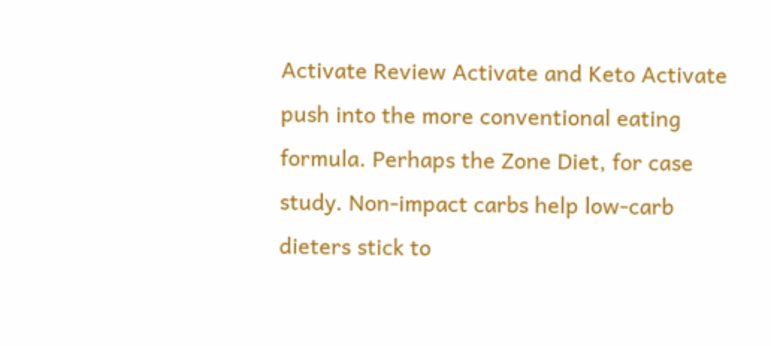Activate Review Activate and Keto Activate push into the more conventional eating formula. Perhaps the Zone Diet, for case study. Non-impact carbs help low-carb dieters stick to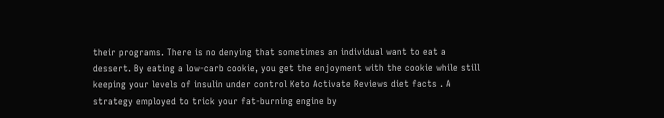their programs. There is no denying that sometimes an individual want to eat a dessert. By eating a low-carb cookie, you get the enjoyment with the cookie while still keeping your levels of insulin under control Keto Activate Reviews diet facts . A strategy employed to trick your fat-burning engine by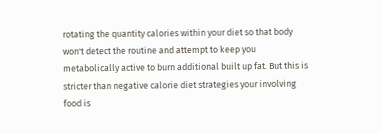rotating the quantity calories within your diet so that body won't detect the routine and attempt to keep you metabolically active to burn additional built up fat. But this is stricter than negative calorie diet strategies your involving food is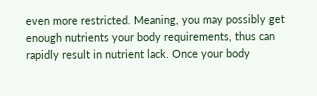even more restricted. Meaning, you may possibly get enough nutrients your body requirements, thus can rapidly result in nutrient lack. Once your body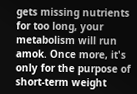gets missing nutrients for too long, your metabolism will run amok. Once more, it's only for the purpose of short-term weight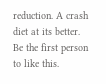reduction. A crash diet at its better.
Be the first person to like this.